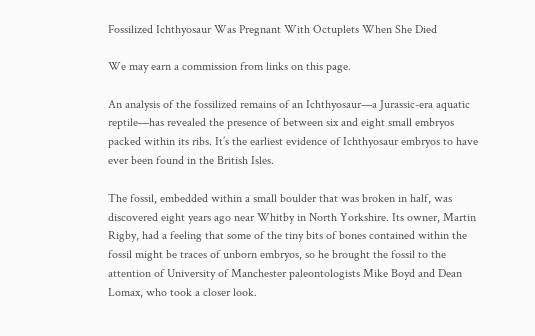Fossilized Ichthyosaur Was Pregnant With Octuplets When She Died

We may earn a commission from links on this page.

An analysis of the fossilized remains of an Ichthyosaur—a Jurassic-era aquatic reptile—has revealed the presence of between six and eight small embryos packed within its ribs. It’s the earliest evidence of Ichthyosaur embryos to have ever been found in the British Isles.

The fossil, embedded within a small boulder that was broken in half, was discovered eight years ago near Whitby in North Yorkshire. Its owner, Martin Rigby, had a feeling that some of the tiny bits of bones contained within the fossil might be traces of unborn embryos, so he brought the fossil to the attention of University of Manchester paleontologists Mike Boyd and Dean Lomax, who took a closer look.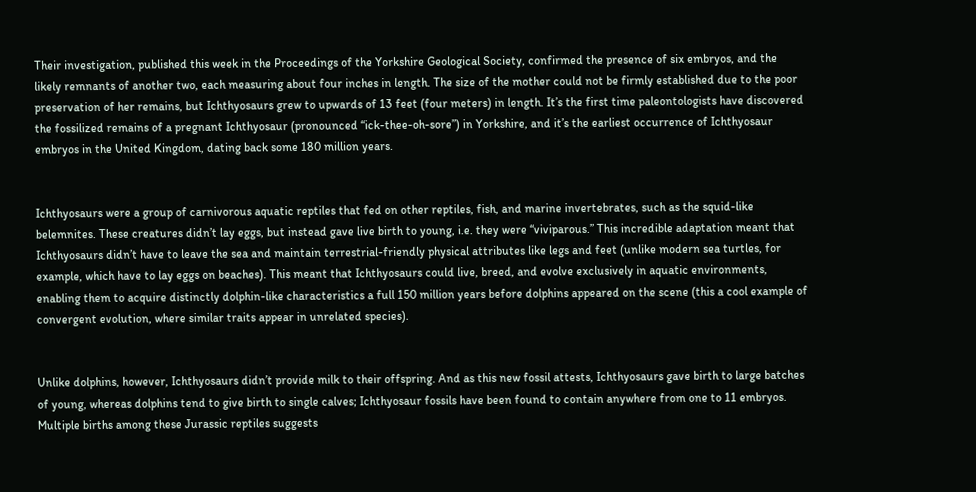Their investigation, published this week in the Proceedings of the Yorkshire Geological Society, confirmed the presence of six embryos, and the likely remnants of another two, each measuring about four inches in length. The size of the mother could not be firmly established due to the poor preservation of her remains, but Ichthyosaurs grew to upwards of 13 feet (four meters) in length. It’s the first time paleontologists have discovered the fossilized remains of a pregnant Ichthyosaur (pronounced “ick-thee-oh-sore”) in Yorkshire, and it’s the earliest occurrence of Ichthyosaur embryos in the United Kingdom, dating back some 180 million years.


Ichthyosaurs were a group of carnivorous aquatic reptiles that fed on other reptiles, fish, and marine invertebrates, such as the squid-like belemnites. These creatures didn’t lay eggs, but instead gave live birth to young, i.e. they were “viviparous.” This incredible adaptation meant that Ichthyosaurs didn’t have to leave the sea and maintain terrestrial-friendly physical attributes like legs and feet (unlike modern sea turtles, for example, which have to lay eggs on beaches). This meant that Ichthyosaurs could live, breed, and evolve exclusively in aquatic environments, enabling them to acquire distinctly dolphin-like characteristics a full 150 million years before dolphins appeared on the scene (this a cool example of convergent evolution, where similar traits appear in unrelated species).


Unlike dolphins, however, Ichthyosaurs didn’t provide milk to their offspring. And as this new fossil attests, Ichthyosaurs gave birth to large batches of young, whereas dolphins tend to give birth to single calves; Ichthyosaur fossils have been found to contain anywhere from one to 11 embryos. Multiple births among these Jurassic reptiles suggests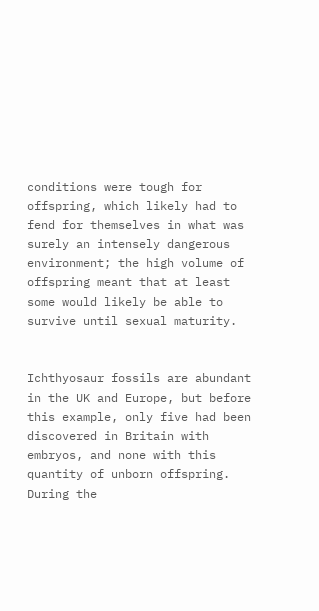conditions were tough for offspring, which likely had to fend for themselves in what was surely an intensely dangerous environment; the high volume of offspring meant that at least some would likely be able to survive until sexual maturity.


Ichthyosaur fossils are abundant in the UK and Europe, but before this example, only five had been discovered in Britain with embryos, and none with this quantity of unborn offspring. During the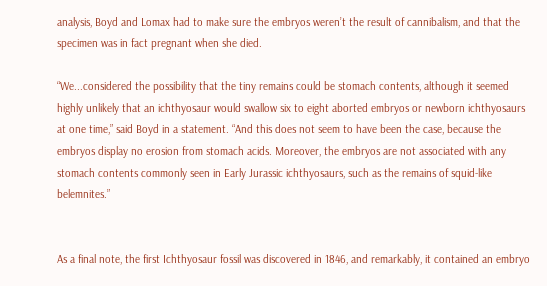analysis, Boyd and Lomax had to make sure the embryos weren’t the result of cannibalism, and that the specimen was in fact pregnant when she died.

“We...considered the possibility that the tiny remains could be stomach contents, although it seemed highly unlikely that an ichthyosaur would swallow six to eight aborted embryos or newborn ichthyosaurs at one time,” said Boyd in a statement. “And this does not seem to have been the case, because the embryos display no erosion from stomach acids. Moreover, the embryos are not associated with any stomach contents commonly seen in Early Jurassic ichthyosaurs, such as the remains of squid-like belemnites.”


As a final note, the first Ichthyosaur fossil was discovered in 1846, and remarkably, it contained an embryo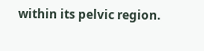within its pelvic region.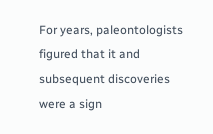For years, paleontologists figured that it and subsequent discoveries were a sign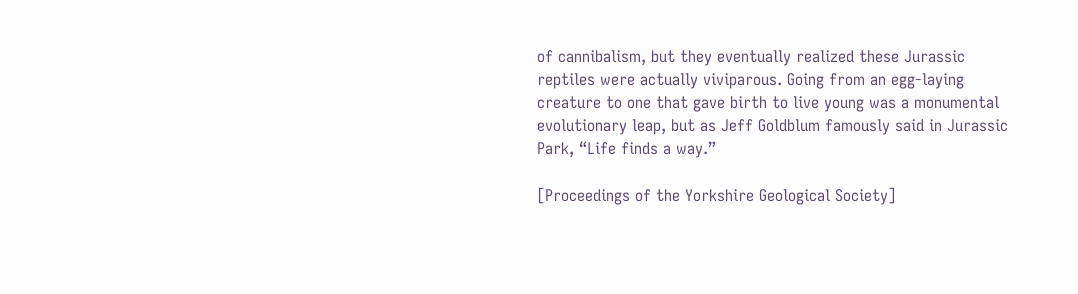of cannibalism, but they eventually realized these Jurassic reptiles were actually viviparous. Going from an egg-laying creature to one that gave birth to live young was a monumental evolutionary leap, but as Jeff Goldblum famously said in Jurassic Park, “Life finds a way.”

[Proceedings of the Yorkshire Geological Society]